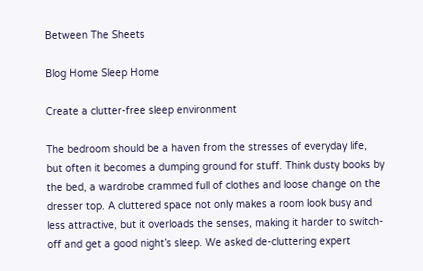Between The Sheets

Blog Home Sleep Home

Create a clutter-free sleep environment

The bedroom should be a haven from the stresses of everyday life, but often it becomes a dumping ground for stuff. Think dusty books by the bed, a wardrobe crammed full of clothes and loose change on the dresser top. A cluttered space not only makes a room look busy and less attractive, but it overloads the senses, making it harder to switch-off and get a good night’s sleep. We asked de-cluttering expert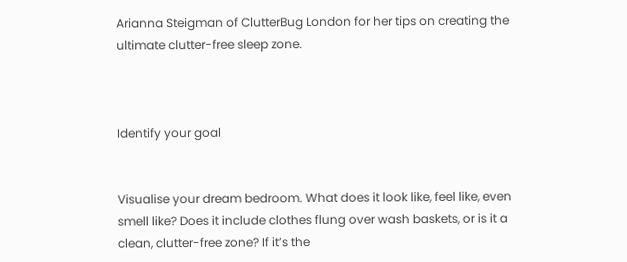Arianna Steigman of ClutterBug London for her tips on creating the ultimate clutter-free sleep zone.



Identify your goal


Visualise your dream bedroom. What does it look like, feel like, even smell like? Does it include clothes flung over wash baskets, or is it a clean, clutter-free zone? If it’s the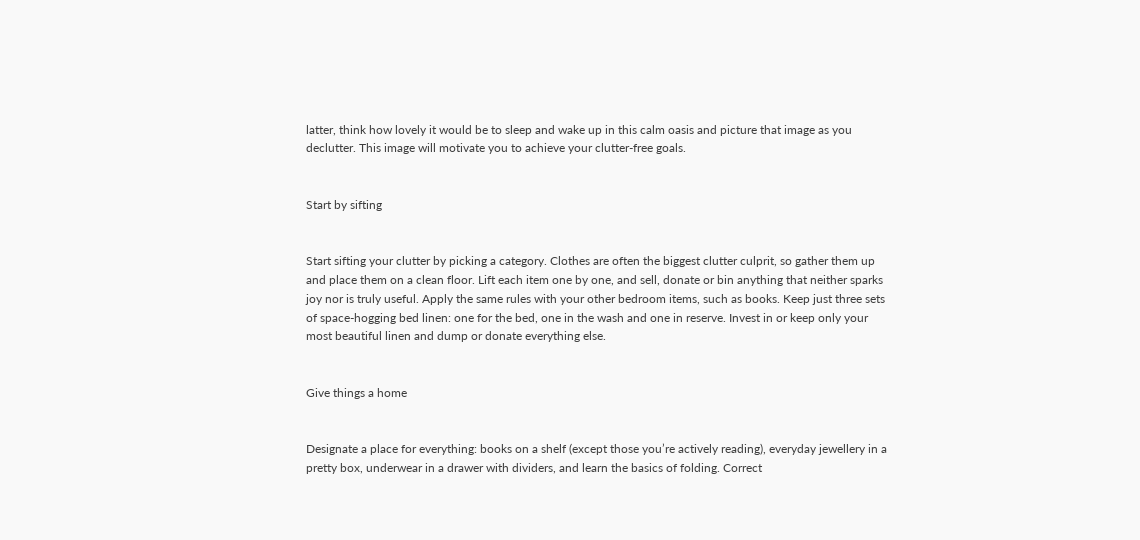latter, think how lovely it would be to sleep and wake up in this calm oasis and picture that image as you declutter. This image will motivate you to achieve your clutter-free goals.


Start by sifting


Start sifting your clutter by picking a category. Clothes are often the biggest clutter culprit, so gather them up and place them on a clean floor. Lift each item one by one, and sell, donate or bin anything that neither sparks joy nor is truly useful. Apply the same rules with your other bedroom items, such as books. Keep just three sets of space-hogging bed linen: one for the bed, one in the wash and one in reserve. Invest in or keep only your most beautiful linen and dump or donate everything else.


Give things a home


Designate a place for everything: books on a shelf (except those you’re actively reading), everyday jewellery in a pretty box, underwear in a drawer with dividers, and learn the basics of folding. Correct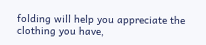folding will help you appreciate the clothing you have,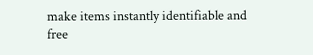make items instantly identifiable and free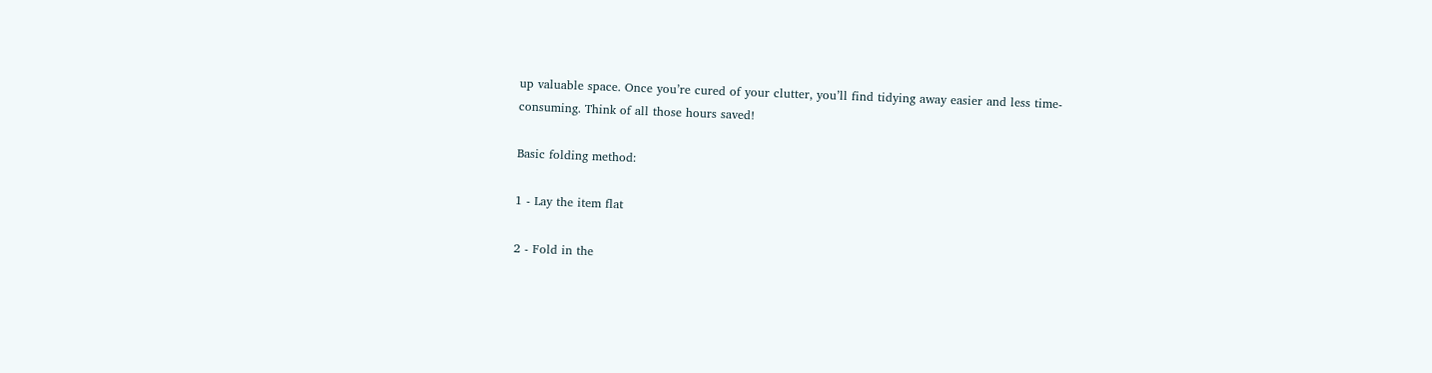up valuable space. Once you’re cured of your clutter, you’ll find tidying away easier and less time-consuming. Think of all those hours saved!

Basic folding method:

1 - Lay the item flat

2 - Fold in the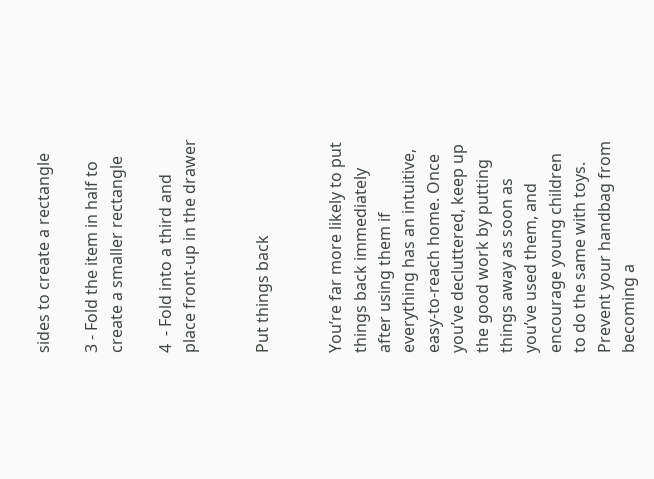sides to create a rectangle

3 - Fold the item in half to create a smaller rectangle

4  - Fold into a third and place front-up in the drawer


Put things back


You’re far more likely to put things back immediately after using them if everything has an intuitive, easy-to-reach home. Once you’ve decluttered, keep up the good work by putting things away as soon as you’ve used them, and encourage young children to do the same with toys. Prevent your handbag from becoming a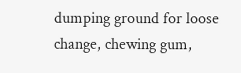dumping ground for loose change, chewing gum,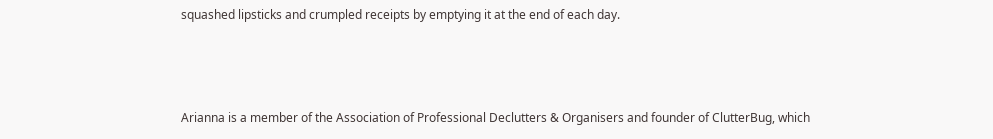squashed lipsticks and crumpled receipts by emptying it at the end of each day.



Arianna is a member of the Association of Professional Declutters & Organisers and founder of ClutterBug, which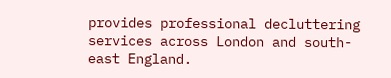provides professional decluttering services across London and south-east England.